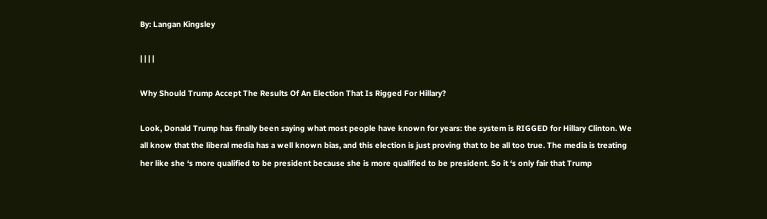By: Langan Kingsley

| | | |

Why Should Trump Accept The Results Of An Election That Is Rigged For Hillary?

Look, Donald Trump has finally been saying what most people have known for years: the system is RIGGED for Hillary Clinton. We all know that the liberal media has a well known bias, and this election is just proving that to be all too true. The media is treating her like she ‘s more qualified to be president because she is more qualified to be president. So it ‘s only fair that Trump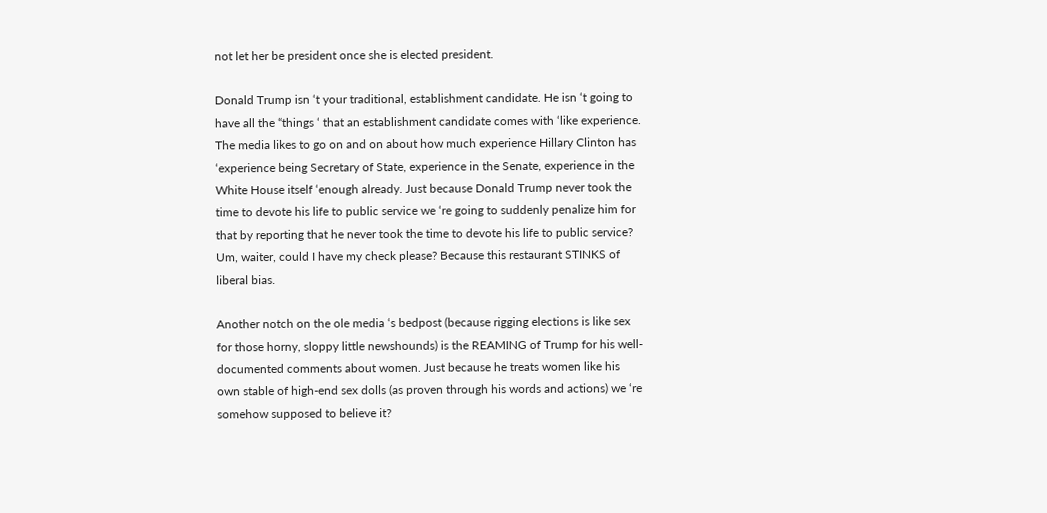not let her be president once she is elected president.

Donald Trump isn ‘t your traditional, establishment candidate. He isn ‘t going to have all the “things ‘ that an establishment candidate comes with ‘like experience. The media likes to go on and on about how much experience Hillary Clinton has ‘experience being Secretary of State, experience in the Senate, experience in the White House itself ‘enough already. Just because Donald Trump never took the time to devote his life to public service we ‘re going to suddenly penalize him for that by reporting that he never took the time to devote his life to public service? Um, waiter, could I have my check please? Because this restaurant STINKS of liberal bias.

Another notch on the ole media ‘s bedpost (because rigging elections is like sex for those horny, sloppy little newshounds) is the REAMING of Trump for his well-documented comments about women. Just because he treats women like his own stable of high-end sex dolls (as proven through his words and actions) we ‘re somehow supposed to believe it?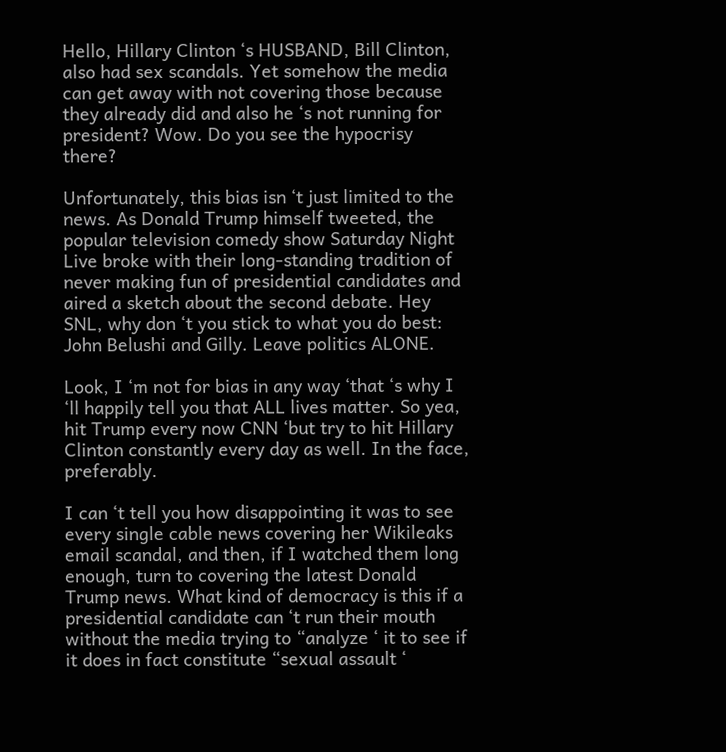Hello, Hillary Clinton ‘s HUSBAND, Bill Clinton, also had sex scandals. Yet somehow the media can get away with not covering those because they already did and also he ‘s not running for president? Wow. Do you see the hypocrisy there?

Unfortunately, this bias isn ‘t just limited to the news. As Donald Trump himself tweeted, the popular television comedy show Saturday Night Live broke with their long-standing tradition of never making fun of presidential candidates and aired a sketch about the second debate. Hey SNL, why don ‘t you stick to what you do best: John Belushi and Gilly. Leave politics ALONE.

Look, I ‘m not for bias in any way ‘that ‘s why I ‘ll happily tell you that ALL lives matter. So yea, hit Trump every now CNN ‘but try to hit Hillary Clinton constantly every day as well. In the face, preferably.

I can ‘t tell you how disappointing it was to see every single cable news covering her Wikileaks email scandal, and then, if I watched them long enough, turn to covering the latest Donald Trump news. What kind of democracy is this if a presidential candidate can ‘t run their mouth without the media trying to “analyze ‘ it to see if it does in fact constitute “sexual assault ‘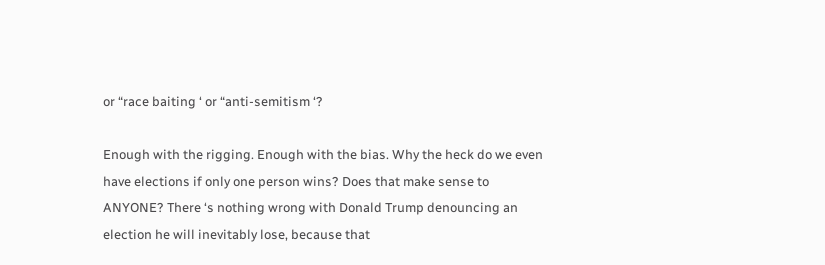or “race baiting ‘ or “anti-semitism ‘?

Enough with the rigging. Enough with the bias. Why the heck do we even have elections if only one person wins? Does that make sense to ANYONE? There ‘s nothing wrong with Donald Trump denouncing an election he will inevitably lose, because that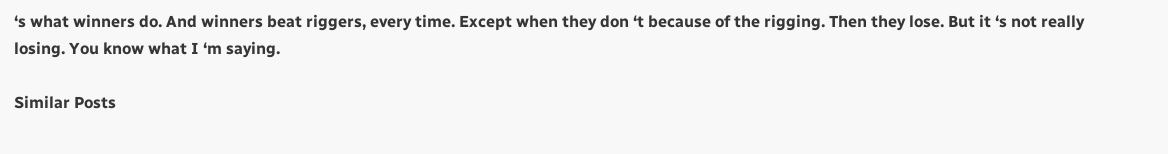‘s what winners do. And winners beat riggers, every time. Except when they don ‘t because of the rigging. Then they lose. But it ‘s not really losing. You know what I ‘m saying.

Similar Posts